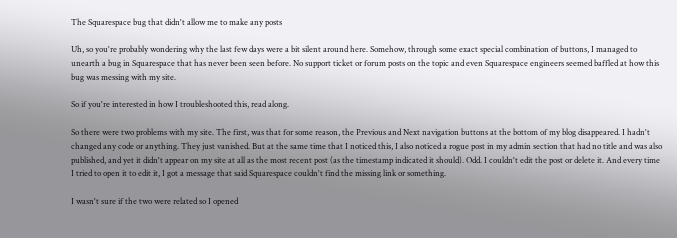The Squarespace bug that didn't allow me to make any posts

Uh, so you're probably wondering why the last few days were a bit silent around here. Somehow, through some exact special combination of buttons, I managed to unearth a bug in Squarespace that has never been seen before. No support ticket or forum posts on the topic and even Squarespace engineers seemed baffled at how this bug was messing with my site.

So if you're interested in how I troubleshooted this, read along.

So there were two problems with my site. The first, was that for some reason, the Previous and Next navigation buttons at the bottom of my blog disappeared. I hadn't changed any code or anything. They just vanished. But at the same time that I noticed this, I also noticed a rogue post in my admin section that had no title and was also published, and yet it didn't appear on my site at all as the most recent post (as the timestamp indicated it should). Odd. I couldn't edit the post or delete it. And every time I tried to open it to edit it, I got a message that said Squarespace couldn't find the missing link or something.

I wasn't sure if the two were related so I opened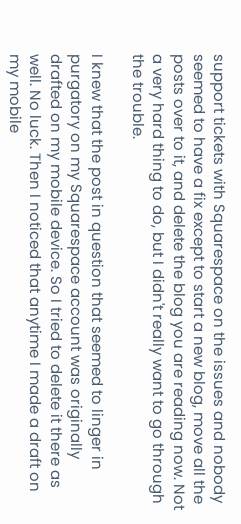support tickets with Squarespace on the issues and nobody seemed to have a fix except to start a new blog, move all the posts over to it, and delete the blog you are reading now. Not a very hard thing to do, but I didn't really want to go through the trouble.

I knew that the post in question that seemed to linger in purgatory on my Squarespace account was originally drafted on my mobile device. So I tried to delete it there as well. No luck. Then I noticed that anytime I made a draft on my mobile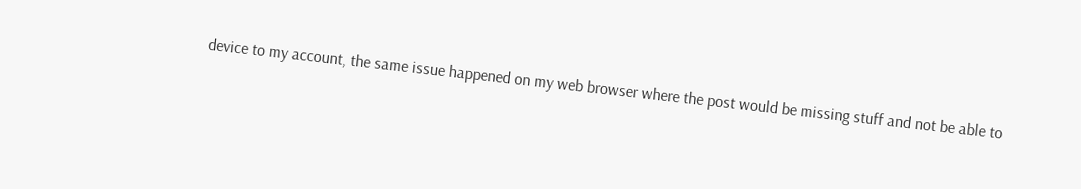device to my account, the same issue happened on my web browser where the post would be missing stuff and not be able to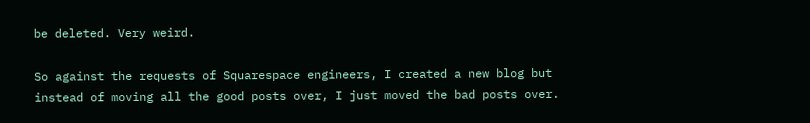be deleted. Very weird.

So against the requests of Squarespace engineers, I created a new blog but instead of moving all the good posts over, I just moved the bad posts over.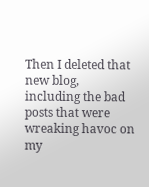Then I deleted that new blog, including the bad posts that were wreaking havoc on my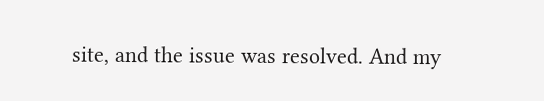site, and the issue was resolved. And my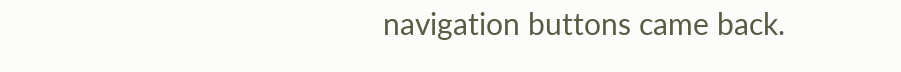navigation buttons came back.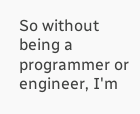So without being a programmer or engineer, I'm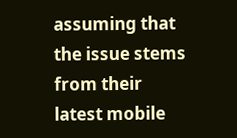assuming that the issue stems from their latest mobile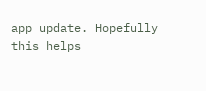app update. Hopefully this helps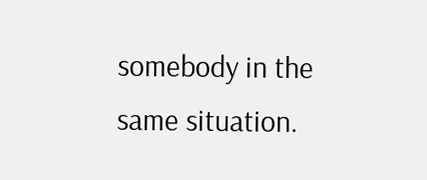somebody in the same situation.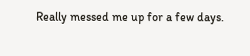Really messed me up for a few days.